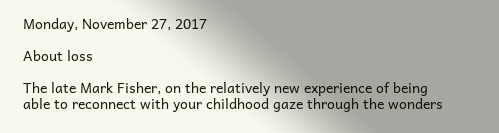Monday, November 27, 2017

About loss

The late Mark Fisher, on the relatively new experience of being able to reconnect with your childhood gaze through the wonders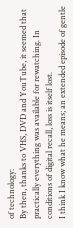of technology:
By then, thanks to VHS, DVD and YouTube, it seemed that practically everything was available for rewatching. In conditions of digital recall, loss is itself lost.
I think I know what he means; an extended episode of gentle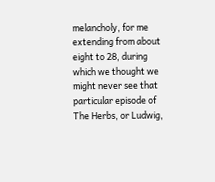melancholy, for me extending from about eight to 28, during which we thought we might never see that particular episode of The Herbs, or Ludwig,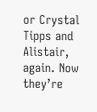or Crystal Tipps and Alistair, again. Now they’re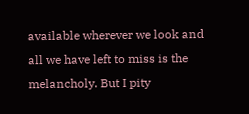available wherever we look and all we have left to miss is the melancholy. But I pity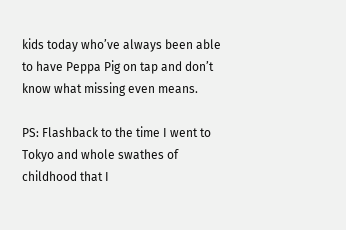kids today who’ve always been able to have Peppa Pig on tap and don’t know what missing even means.

PS: Flashback to the time I went to Tokyo and whole swathes of childhood that I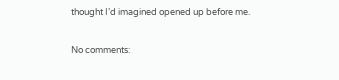thought I’d imagined opened up before me.

No comments: